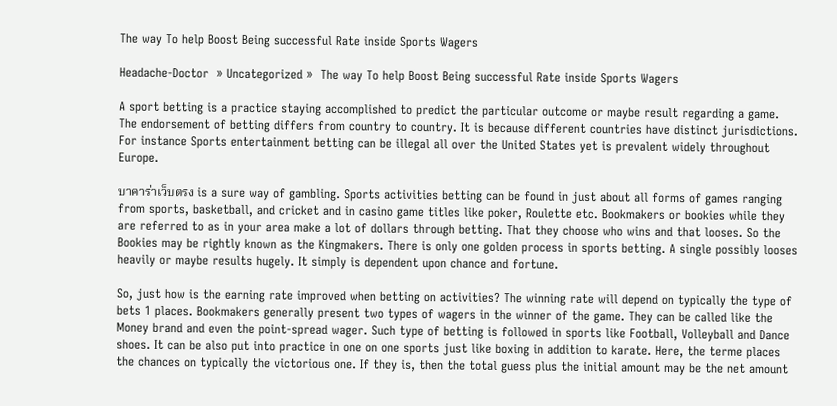The way To help Boost Being successful Rate inside Sports Wagers

Headache-Doctor  » Uncategorized »  The way To help Boost Being successful Rate inside Sports Wagers

A sport betting is a practice staying accomplished to predict the particular outcome or maybe result regarding a game. The endorsement of betting differs from country to country. It is because different countries have distinct jurisdictions. For instance Sports entertainment betting can be illegal all over the United States yet is prevalent widely throughout Europe.

บาคาร่าเว็บตรง is a sure way of gambling. Sports activities betting can be found in just about all forms of games ranging from sports, basketball, and cricket and in casino game titles like poker, Roulette etc. Bookmakers or bookies while they are referred to as in your area make a lot of dollars through betting. That they choose who wins and that looses. So the Bookies may be rightly known as the Kingmakers. There is only one golden process in sports betting. A single possibly looses heavily or maybe results hugely. It simply is dependent upon chance and fortune.

So, just how is the earning rate improved when betting on activities? The winning rate will depend on typically the type of bets 1 places. Bookmakers generally present two types of wagers in the winner of the game. They can be called like the Money brand and even the point-spread wager. Such type of betting is followed in sports like Football, Volleyball and Dance shoes. It can be also put into practice in one on one sports just like boxing in addition to karate. Here, the terme places the chances on typically the victorious one. If they is, then the total guess plus the initial amount may be the net amount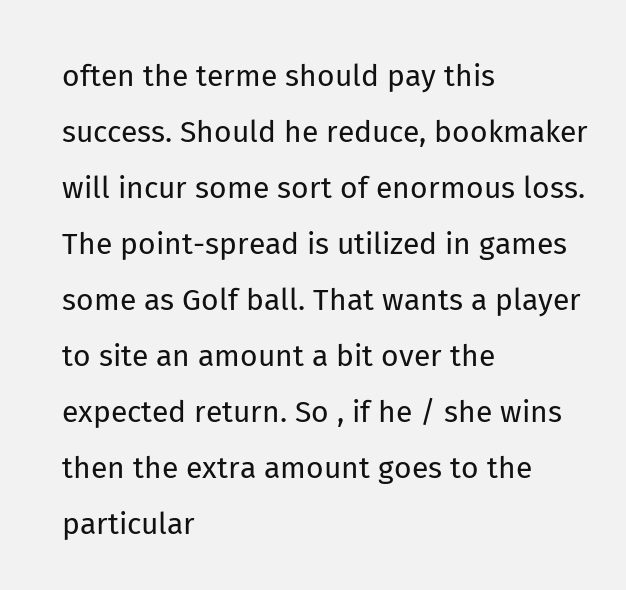often the terme should pay this success. Should he reduce, bookmaker will incur some sort of enormous loss. The point-spread is utilized in games some as Golf ball. That wants a player to site an amount a bit over the expected return. So , if he / she wins then the extra amount goes to the particular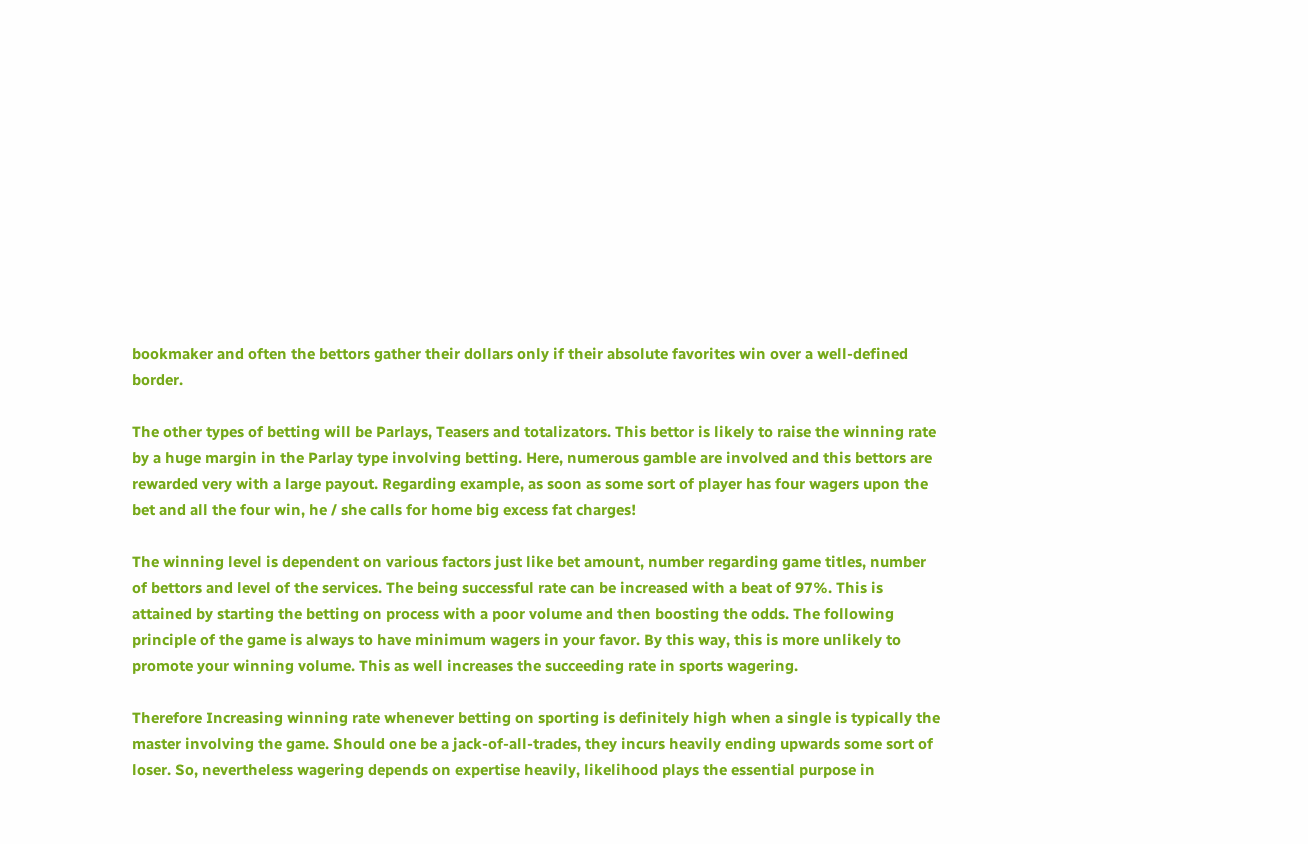bookmaker and often the bettors gather their dollars only if their absolute favorites win over a well-defined border.

The other types of betting will be Parlays, Teasers and totalizators. This bettor is likely to raise the winning rate by a huge margin in the Parlay type involving betting. Here, numerous gamble are involved and this bettors are rewarded very with a large payout. Regarding example, as soon as some sort of player has four wagers upon the bet and all the four win, he / she calls for home big excess fat charges!

The winning level is dependent on various factors just like bet amount, number regarding game titles, number of bettors and level of the services. The being successful rate can be increased with a beat of 97%. This is attained by starting the betting on process with a poor volume and then boosting the odds. The following principle of the game is always to have minimum wagers in your favor. By this way, this is more unlikely to promote your winning volume. This as well increases the succeeding rate in sports wagering.

Therefore Increasing winning rate whenever betting on sporting is definitely high when a single is typically the master involving the game. Should one be a jack-of-all-trades, they incurs heavily ending upwards some sort of loser. So, nevertheless wagering depends on expertise heavily, likelihood plays the essential purpose in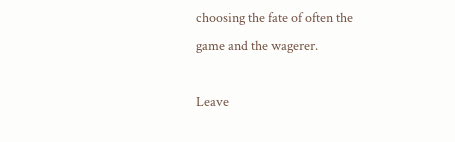choosing the fate of often the game and the wagerer.

Leave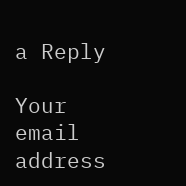a Reply

Your email address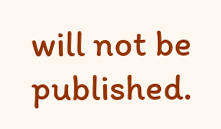will not be published.